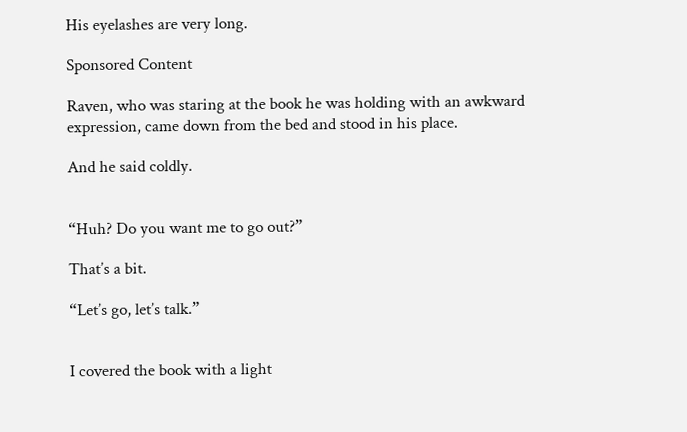His eyelashes are very long.

Sponsored Content

Raven, who was staring at the book he was holding with an awkward expression, came down from the bed and stood in his place.

And he said coldly.


“Huh? Do you want me to go out?”

That’s a bit.

“Let’s go, let’s talk.”


I covered the book with a light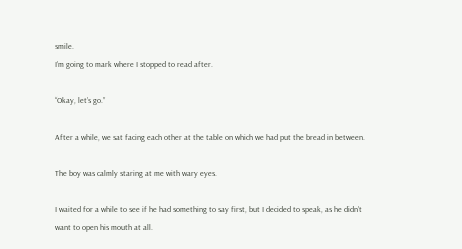smile.
I’m going to mark where I stopped to read after.

“Okay, let’s go.”

After a while, we sat facing each other at the table on which we had put the bread in between.

The boy was calmly staring at me with wary eyes.

I waited for a while to see if he had something to say first, but I decided to speak, as he didn’t want to open his mouth at all.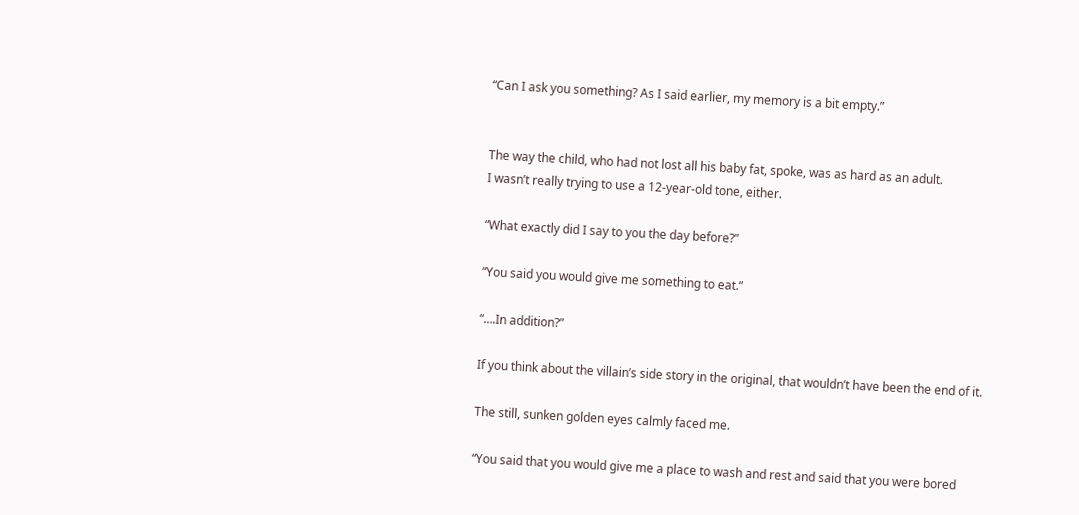“Can I ask you something? As I said earlier, my memory is a bit empty.”


The way the child, who had not lost all his baby fat, spoke, was as hard as an adult.
I wasn’t really trying to use a 12-year-old tone, either.

“What exactly did I say to you the day before?”

“You said you would give me something to eat.”

“….In addition?”

If you think about the villain’s side story in the original, that wouldn’t have been the end of it.

The still, sunken golden eyes calmly faced me.

“You said that you would give me a place to wash and rest and said that you were bored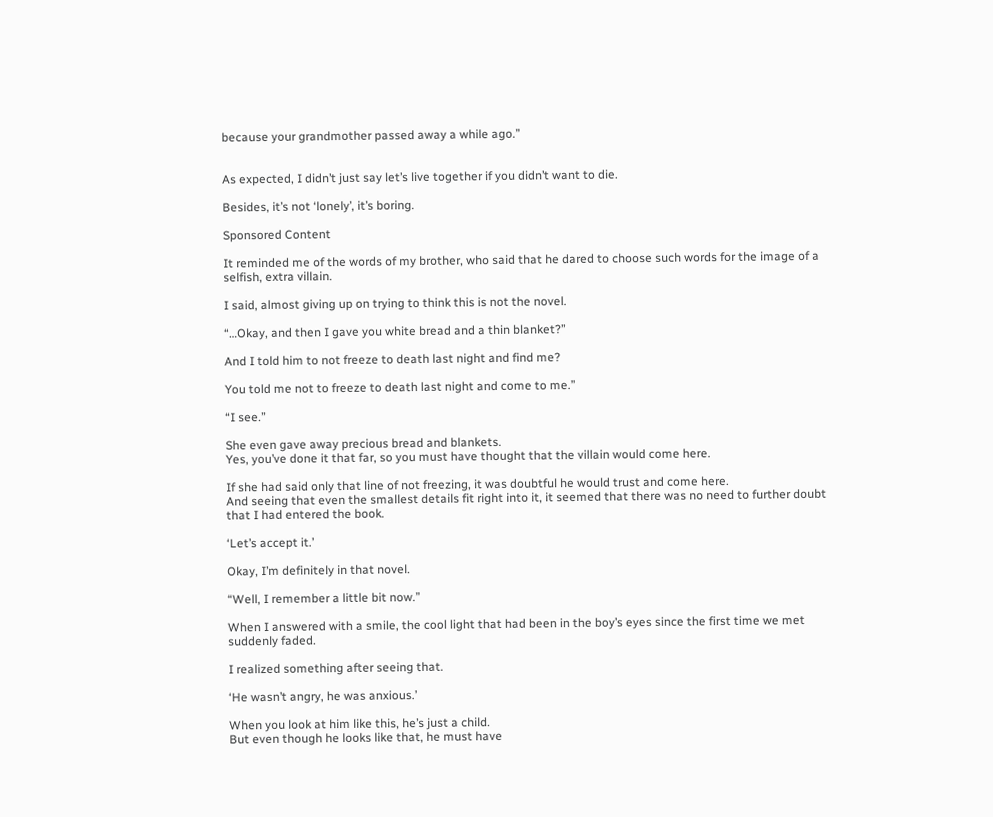because your grandmother passed away a while ago.”


As expected, I didn’t just say let’s live together if you didn’t want to die.

Besides, it’s not ‘lonely’, it’s boring.

Sponsored Content

It reminded me of the words of my brother, who said that he dared to choose such words for the image of a selfish, extra villain.

I said, almost giving up on trying to think this is not the novel.

“…Okay, and then I gave you white bread and a thin blanket?”

And I told him to not freeze to death last night and find me?

You told me not to freeze to death last night and come to me.”

“I see.”

She even gave away precious bread and blankets.
Yes, you’ve done it that far, so you must have thought that the villain would come here.

If she had said only that line of not freezing, it was doubtful he would trust and come here.
And seeing that even the smallest details fit right into it, it seemed that there was no need to further doubt that I had entered the book.

‘Let’s accept it.’

Okay, I’m definitely in that novel.

“Well, I remember a little bit now.”

When I answered with a smile, the cool light that had been in the boy’s eyes since the first time we met suddenly faded.

I realized something after seeing that.

‘He wasn’t angry, he was anxious.’

When you look at him like this, he’s just a child.
But even though he looks like that, he must have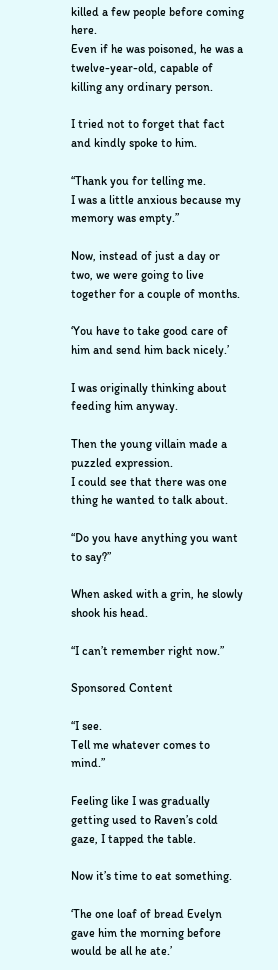killed a few people before coming here.
Even if he was poisoned, he was a twelve-year-old, capable of killing any ordinary person.

I tried not to forget that fact and kindly spoke to him.

“Thank you for telling me.
I was a little anxious because my memory was empty.”

Now, instead of just a day or two, we were going to live together for a couple of months.

‘You have to take good care of him and send him back nicely.’

I was originally thinking about feeding him anyway.

Then the young villain made a puzzled expression.
I could see that there was one thing he wanted to talk about.

“Do you have anything you want to say?”

When asked with a grin, he slowly shook his head.

“I can’t remember right now.”

Sponsored Content

“I see.
Tell me whatever comes to mind.”

Feeling like I was gradually getting used to Raven’s cold gaze, I tapped the table.

Now it’s time to eat something.

‘The one loaf of bread Evelyn gave him the morning before would be all he ate.’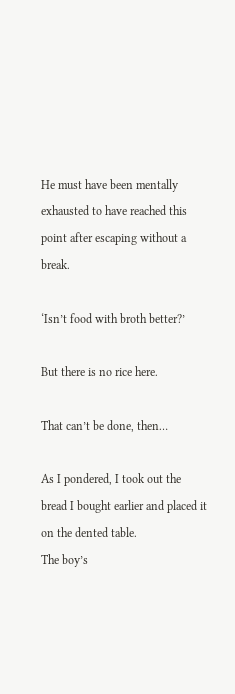He must have been mentally exhausted to have reached this point after escaping without a break.

‘Isn’t food with broth better?’

But there is no rice here.

That can’t be done, then…

As I pondered, I took out the bread I bought earlier and placed it on the dented table.
The boy’s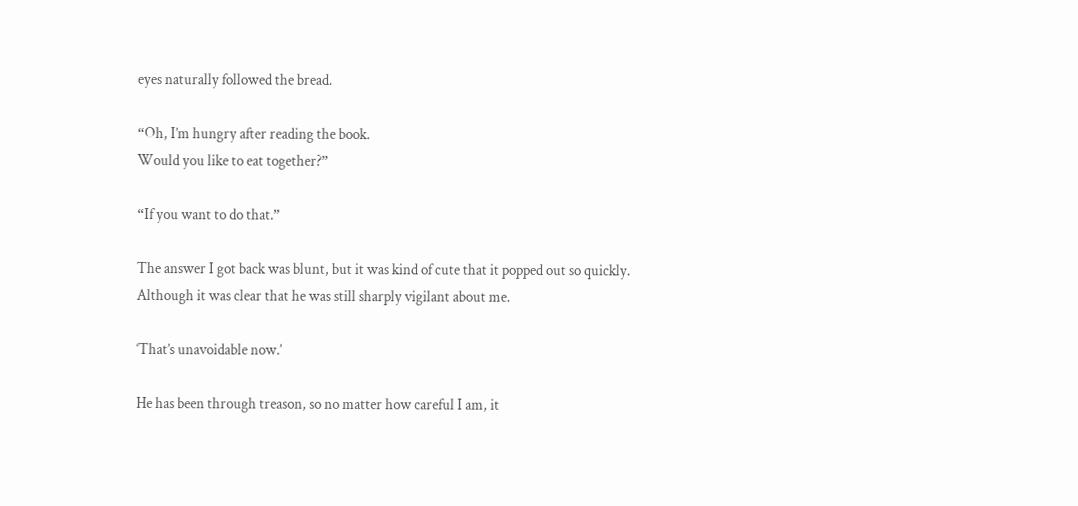eyes naturally followed the bread.

“Oh, I’m hungry after reading the book.
Would you like to eat together?”

“If you want to do that.”

The answer I got back was blunt, but it was kind of cute that it popped out so quickly.
Although it was clear that he was still sharply vigilant about me.

‘That’s unavoidable now.’

He has been through treason, so no matter how careful I am, it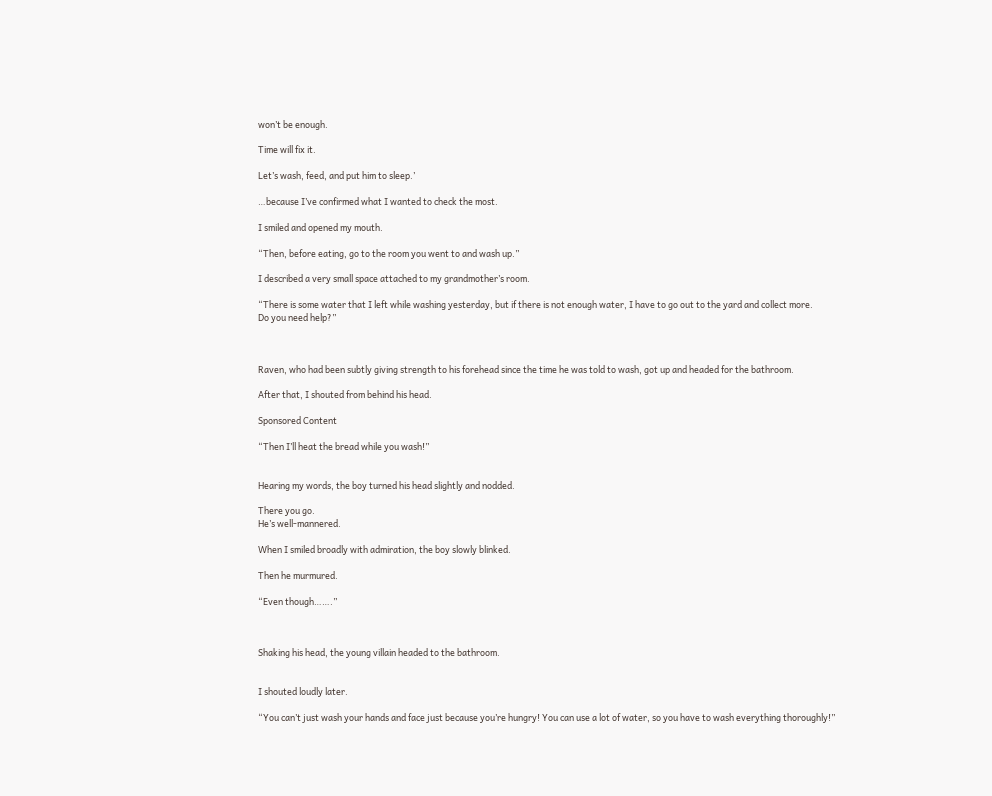won’t be enough.

Time will fix it.

Let’s wash, feed, and put him to sleep.’

…because I’ve confirmed what I wanted to check the most.

I smiled and opened my mouth.

“Then, before eating, go to the room you went to and wash up.”

I described a very small space attached to my grandmother’s room.

“There is some water that I left while washing yesterday, but if there is not enough water, I have to go out to the yard and collect more.
Do you need help?”



Raven, who had been subtly giving strength to his forehead since the time he was told to wash, got up and headed for the bathroom.

After that, I shouted from behind his head.

Sponsored Content

“Then I’ll heat the bread while you wash!”


Hearing my words, the boy turned his head slightly and nodded.

There you go.
He’s well-mannered.

When I smiled broadly with admiration, the boy slowly blinked.

Then he murmured.

“Even though…….”



Shaking his head, the young villain headed to the bathroom.


I shouted loudly later.

“You can’t just wash your hands and face just because you’re hungry! You can use a lot of water, so you have to wash everything thoroughly!”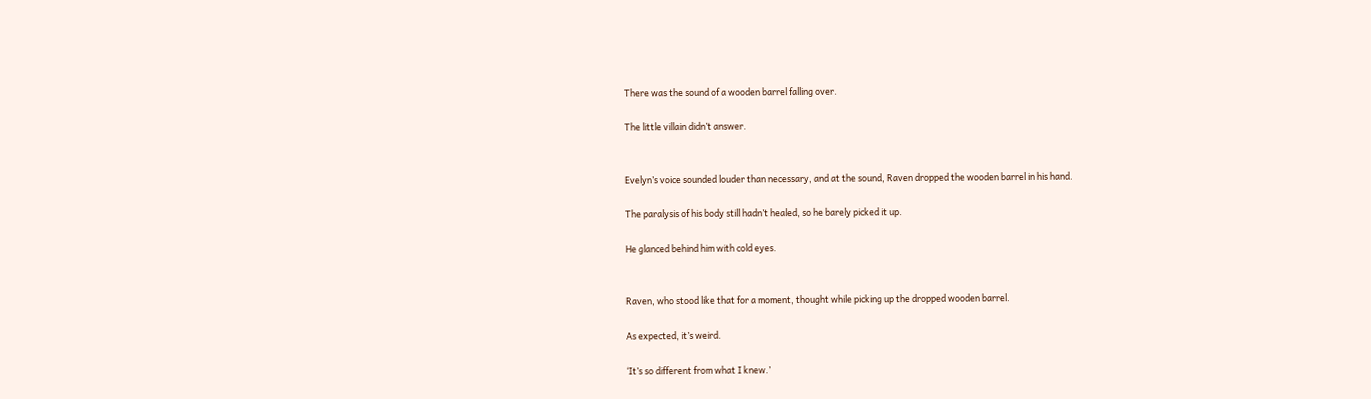There was the sound of a wooden barrel falling over.

The little villain didn’t answer.


Evelyn’s voice sounded louder than necessary, and at the sound, Raven dropped the wooden barrel in his hand.

The paralysis of his body still hadn’t healed, so he barely picked it up.

He glanced behind him with cold eyes.


Raven, who stood like that for a moment, thought while picking up the dropped wooden barrel.

As expected, it’s weird.

‘It’s so different from what I knew.’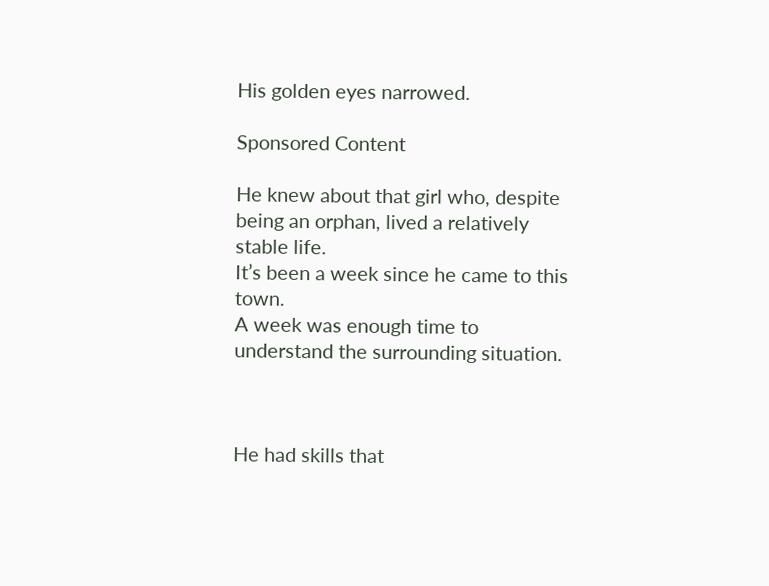His golden eyes narrowed.

Sponsored Content

He knew about that girl who, despite being an orphan, lived a relatively stable life.
It’s been a week since he came to this town.
A week was enough time to understand the surrounding situation.



He had skills that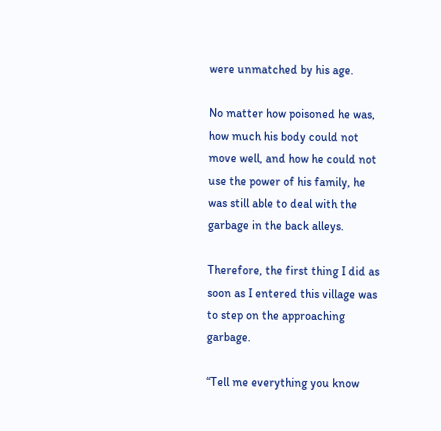were unmatched by his age.

No matter how poisoned he was, how much his body could not move well, and how he could not use the power of his family, he was still able to deal with the garbage in the back alleys.

Therefore, the first thing I did as soon as I entered this village was to step on the approaching garbage.

“Tell me everything you know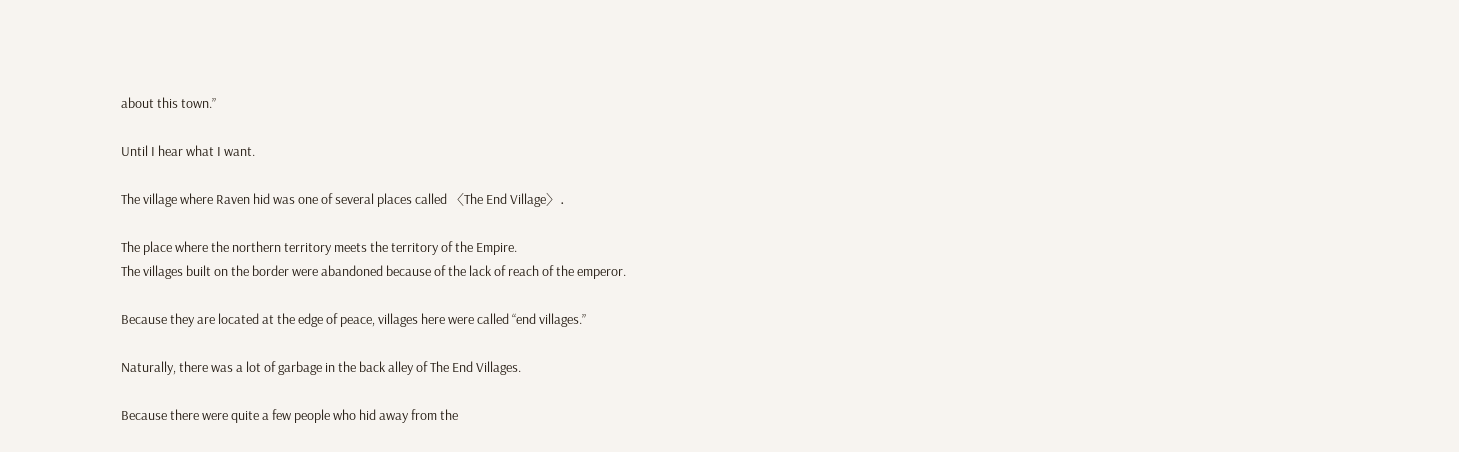about this town.”

Until I hear what I want.

The village where Raven hid was one of several places called 〈The End Village〉.

The place where the northern territory meets the territory of the Empire.
The villages built on the border were abandoned because of the lack of reach of the emperor.

Because they are located at the edge of peace, villages here were called “end villages.”

Naturally, there was a lot of garbage in the back alley of The End Villages.

Because there were quite a few people who hid away from the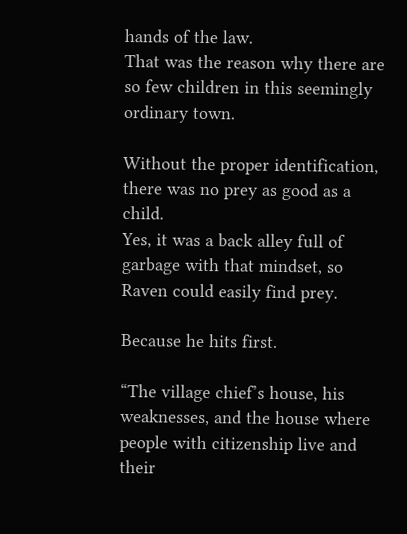hands of the law.
That was the reason why there are so few children in this seemingly ordinary town.

Without the proper identification, there was no prey as good as a child.
Yes, it was a back alley full of garbage with that mindset, so Raven could easily find prey.

Because he hits first.

“The village chief’s house, his weaknesses, and the house where people with citizenship live and their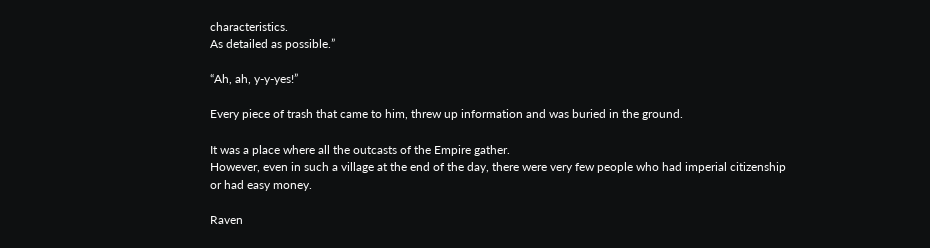characteristics.
As detailed as possible.”

“Ah, ah, y-y-yes!”

Every piece of trash that came to him, threw up information and was buried in the ground.

It was a place where all the outcasts of the Empire gather.
However, even in such a village at the end of the day, there were very few people who had imperial citizenship or had easy money.

Raven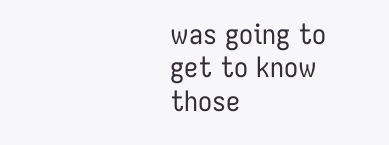was going to get to know those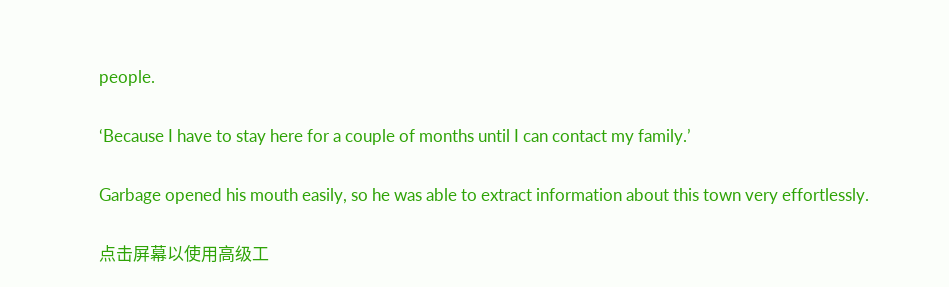people.

‘Because I have to stay here for a couple of months until I can contact my family.’

Garbage opened his mouth easily, so he was able to extract information about this town very effortlessly.

点击屏幕以使用高级工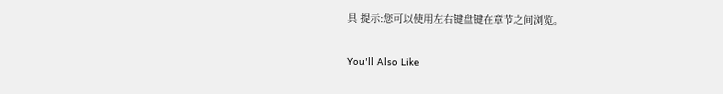具 提示:您可以使用左右键盘键在章节之间浏览。

You'll Also Like